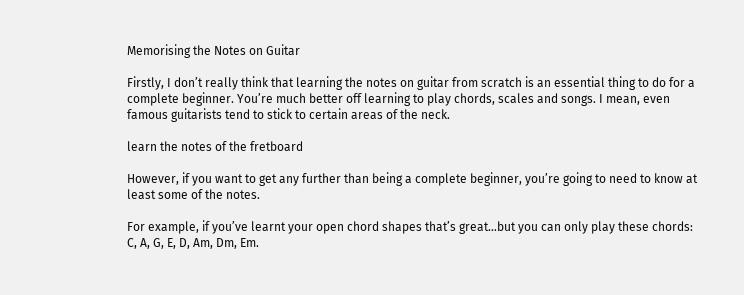Memorising the Notes on Guitar

Firstly, I don’t really think that learning the notes on guitar from scratch is an essential thing to do for a complete beginner. You’re much better off learning to play chords, scales and songs. I mean, even famous guitarists tend to stick to certain areas of the neck.

learn the notes of the fretboard

However, if you want to get any further than being a complete beginner, you’re going to need to know at least some of the notes.

For example, if you’ve learnt your open chord shapes that’s great…but you can only play these chords: C, A, G, E, D, Am, Dm, Em.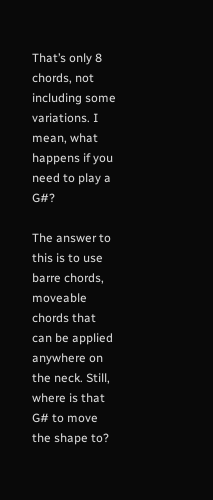That’s only 8 chords, not including some variations. I mean, what happens if you need to play a G#?

The answer to this is to use barre chords, moveable chords that can be applied anywhere on the neck. Still, where is that G# to move the shape to?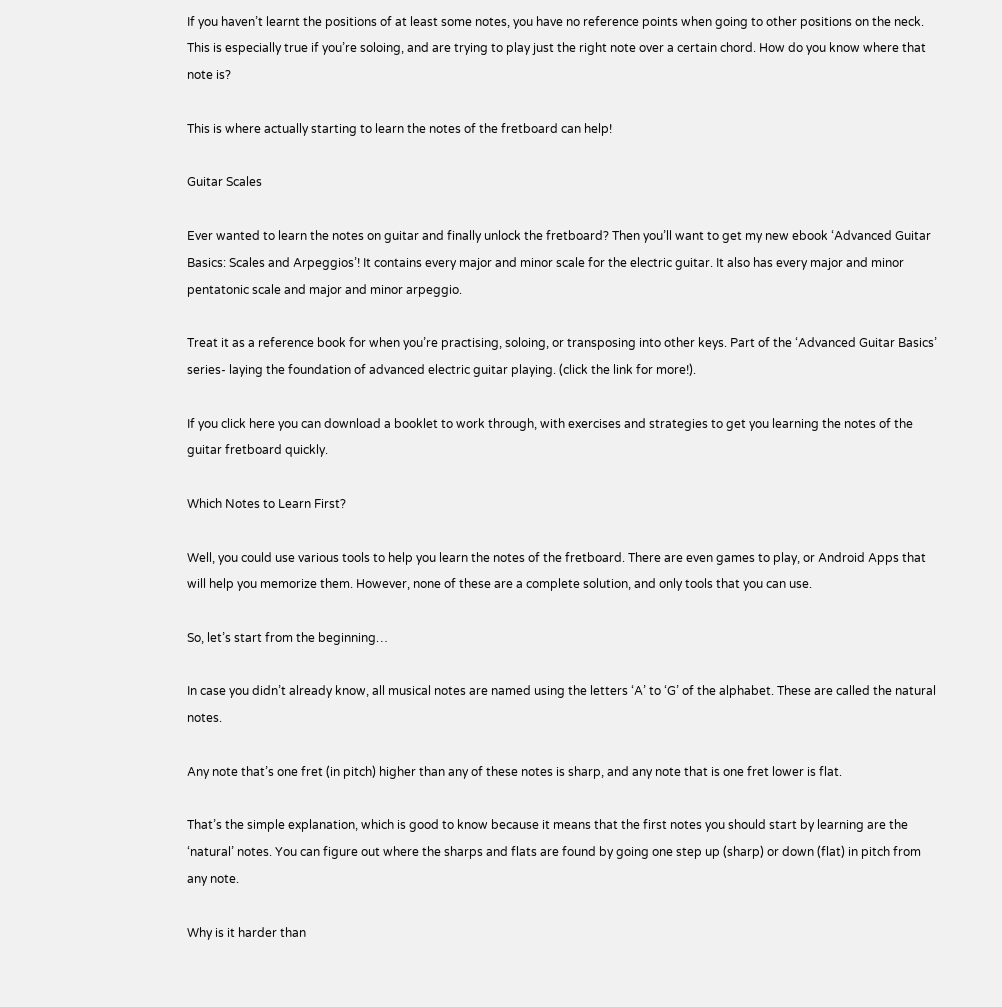If you haven’t learnt the positions of at least some notes, you have no reference points when going to other positions on the neck. This is especially true if you’re soloing, and are trying to play just the right note over a certain chord. How do you know where that note is?

This is where actually starting to learn the notes of the fretboard can help!

Guitar Scales

Ever wanted to learn the notes on guitar and finally unlock the fretboard? Then you’ll want to get my new ebook ‘Advanced Guitar Basics: Scales and Arpeggios’! It contains every major and minor scale for the electric guitar. It also has every major and minor pentatonic scale and major and minor arpeggio.

Treat it as a reference book for when you’re practising, soloing, or transposing into other keys. Part of the ‘Advanced Guitar Basics’ series- laying the foundation of advanced electric guitar playing. (click the link for more!).

If you click here you can download a booklet to work through, with exercises and strategies to get you learning the notes of the guitar fretboard quickly.

Which Notes to Learn First?

Well, you could use various tools to help you learn the notes of the fretboard. There are even games to play, or Android Apps that will help you memorize them. However, none of these are a complete solution, and only tools that you can use.

So, let’s start from the beginning…

In case you didn’t already know, all musical notes are named using the letters ‘A’ to ‘G’ of the alphabet. These are called the natural notes.

Any note that’s one fret (in pitch) higher than any of these notes is sharp, and any note that is one fret lower is flat.

That’s the simple explanation, which is good to know because it means that the first notes you should start by learning are the ‘natural’ notes. You can figure out where the sharps and flats are found by going one step up (sharp) or down (flat) in pitch from any note.

Why is it harder than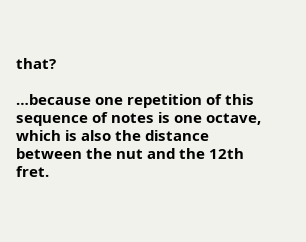that?

…because one repetition of this sequence of notes is one octave, which is also the distance between the nut and the 12th fret.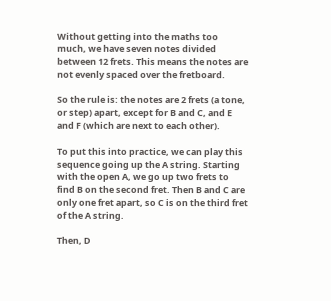Without getting into the maths too much, we have seven notes divided between 12 frets. This means the notes are not evenly spaced over the fretboard.

So the rule is: the notes are 2 frets (a tone, or step) apart, except for B and C, and E and F (which are next to each other).

To put this into practice, we can play this sequence going up the A string. Starting with the open A, we go up two frets to find B on the second fret. Then B and C are only one fret apart, so C is on the third fret of the A string.

Then, D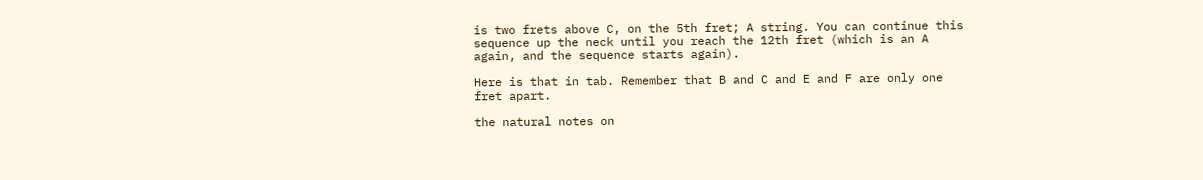is two frets above C, on the 5th fret; A string. You can continue this sequence up the neck until you reach the 12th fret (which is an A again, and the sequence starts again).

Here is that in tab. Remember that B and C and E and F are only one fret apart.

the natural notes on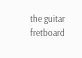the guitar fretboard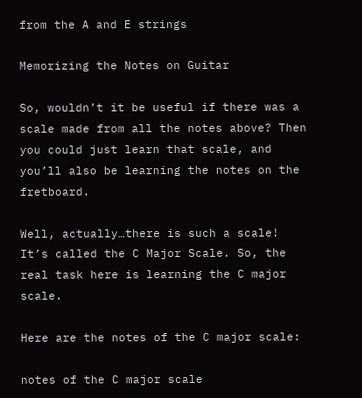from the A and E strings

Memorizing the Notes on Guitar

So, wouldn’t it be useful if there was a scale made from all the notes above? Then you could just learn that scale, and you’ll also be learning the notes on the fretboard.

Well, actually…there is such a scale! It’s called the C Major Scale. So, the real task here is learning the C major scale.

Here are the notes of the C major scale:

notes of the C major scale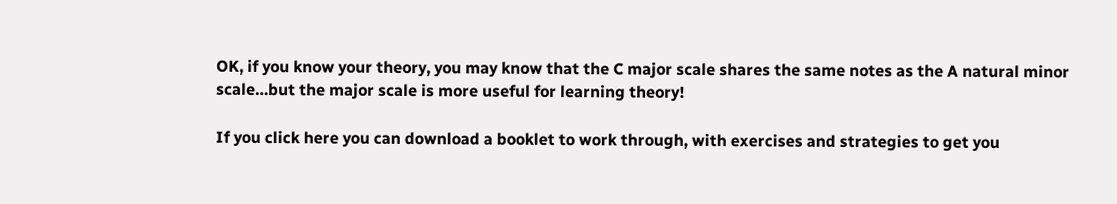OK, if you know your theory, you may know that the C major scale shares the same notes as the A natural minor scale…but the major scale is more useful for learning theory!

If you click here you can download a booklet to work through, with exercises and strategies to get you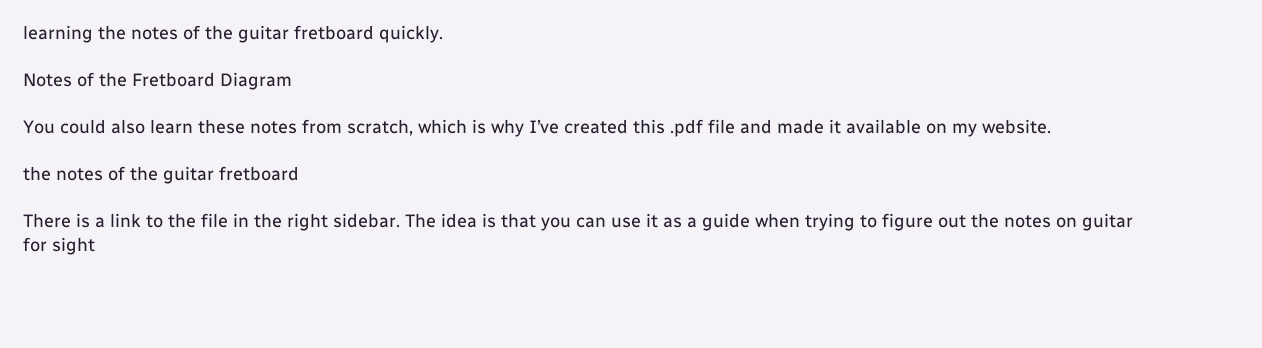learning the notes of the guitar fretboard quickly.

Notes of the Fretboard Diagram

You could also learn these notes from scratch, which is why I’ve created this .pdf file and made it available on my website.

the notes of the guitar fretboard

There is a link to the file in the right sidebar. The idea is that you can use it as a guide when trying to figure out the notes on guitar for sight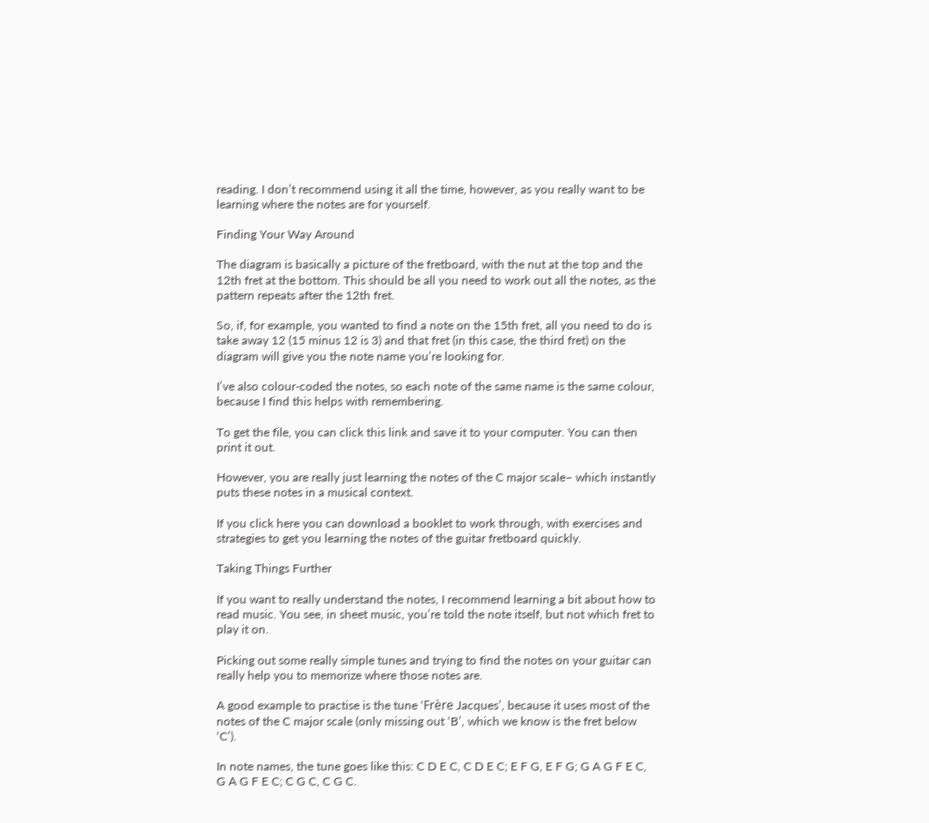reading. I don’t recommend using it all the time, however, as you really want to be learning where the notes are for yourself.

Finding Your Way Around

The diagram is basically a picture of the fretboard, with the nut at the top and the 12th fret at the bottom. This should be all you need to work out all the notes, as the pattern repeats after the 12th fret.

So, if, for example, you wanted to find a note on the 15th fret, all you need to do is take away 12 (15 minus 12 is 3) and that fret (in this case, the third fret) on the diagram will give you the note name you’re looking for.

I’ve also colour-coded the notes, so each note of the same name is the same colour, because I find this helps with remembering.

To get the file, you can click this link and save it to your computer. You can then print it out.

However, you are really just learning the notes of the C major scale– which instantly puts these notes in a musical context.

If you click here you can download a booklet to work through, with exercises and strategies to get you learning the notes of the guitar fretboard quickly.

Taking Things Further

If you want to really understand the notes, I recommend learning a bit about how to read music. You see, in sheet music, you’re told the note itself, but not which fret to play it on.

Picking out some really simple tunes and trying to find the notes on your guitar can really help you to memorize where those notes are.

A good example to practise is the tune ‘Frère Jacques’, because it uses most of the notes of the C major scale (only missing out ‘B’, which we know is the fret below ‘C’).

In note names, the tune goes like this: C D E C, C D E C; E F G, E F G; G A G F E C, G A G F E C; C G C, C G C.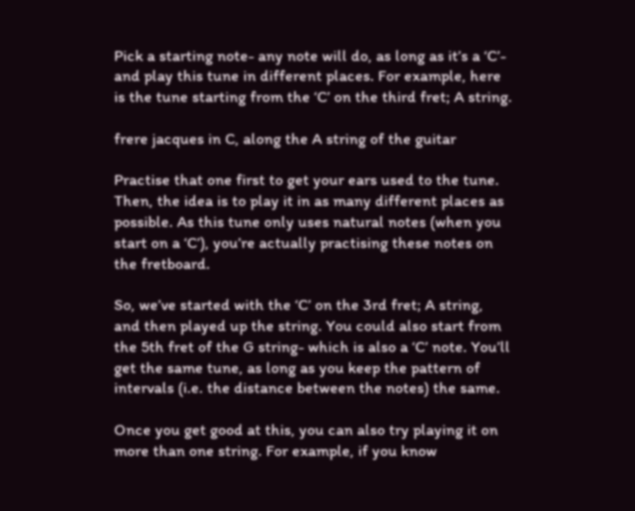Pick a starting note- any note will do, as long as it’s a ‘C’- and play this tune in different places. For example, here is the tune starting from the ‘C’ on the third fret; A string.

frere jacques in C, along the A string of the guitar

Practise that one first to get your ears used to the tune. Then, the idea is to play it in as many different places as possible. As this tune only uses natural notes (when you start on a ‘C’), you’re actually practising these notes on the fretboard.

So, we’ve started with the ‘C’ on the 3rd fret; A string, and then played up the string. You could also start from the 5th fret of the G string- which is also a ‘C’ note. You’ll get the same tune, as long as you keep the pattern of intervals (i.e. the distance between the notes) the same.

Once you get good at this, you can also try playing it on more than one string. For example, if you know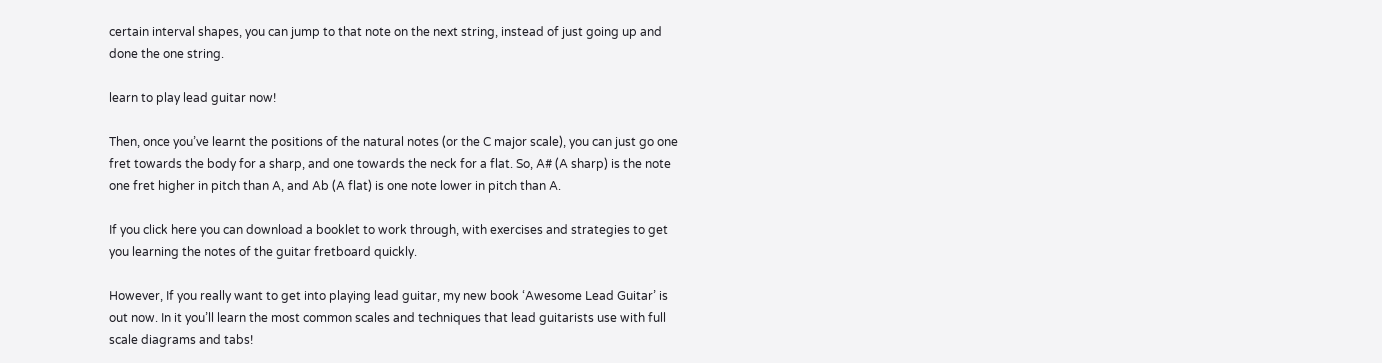certain interval shapes, you can jump to that note on the next string, instead of just going up and done the one string.

learn to play lead guitar now!

Then, once you’ve learnt the positions of the natural notes (or the C major scale), you can just go one fret towards the body for a sharp, and one towards the neck for a flat. So, A# (A sharp) is the note one fret higher in pitch than A, and Ab (A flat) is one note lower in pitch than A.

If you click here you can download a booklet to work through, with exercises and strategies to get you learning the notes of the guitar fretboard quickly.

However, If you really want to get into playing lead guitar, my new book ‘Awesome Lead Guitar’ is out now. In it you’ll learn the most common scales and techniques that lead guitarists use with full scale diagrams and tabs!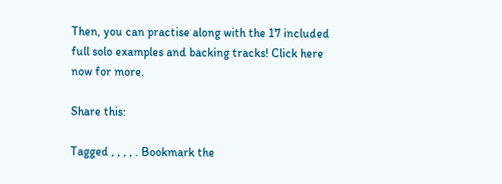Then, you can practise along with the 17 included full solo examples and backing tracks! Click here now for more.

Share this:

Tagged , , , , . Bookmark the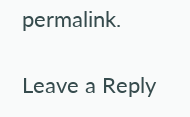permalink.

Leave a Reply